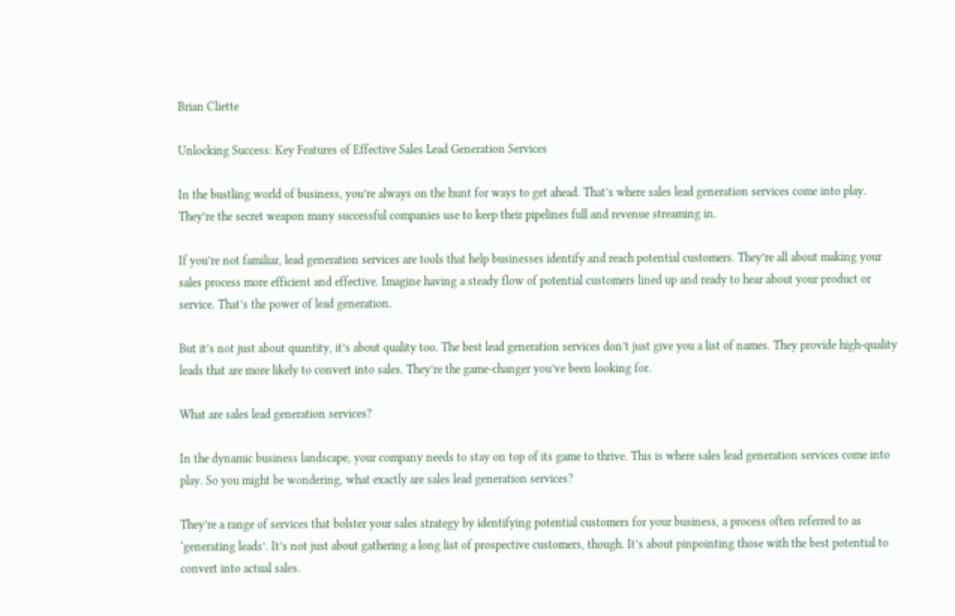Brian Cliette

Unlocking Success: Key Features of Effective Sales Lead Generation Services

In the bustling world of business, you’re always on the hunt for ways to get ahead. That’s where sales lead generation services come into play. They’re the secret weapon many successful companies use to keep their pipelines full and revenue streaming in.

If you’re not familiar, lead generation services are tools that help businesses identify and reach potential customers. They’re all about making your sales process more efficient and effective. Imagine having a steady flow of potential customers lined up and ready to hear about your product or service. That’s the power of lead generation.

But it’s not just about quantity, it’s about quality too. The best lead generation services don’t just give you a list of names. They provide high-quality leads that are more likely to convert into sales. They’re the game-changer you’ve been looking for.

What are sales lead generation services?

In the dynamic business landscape, your company needs to stay on top of its game to thrive. This is where sales lead generation services come into play. So you might be wondering, what exactly are sales lead generation services?

They’re a range of services that bolster your sales strategy by identifying potential customers for your business, a process often referred to as ‘generating leads’. It’s not just about gathering a long list of prospective customers, though. It’s about pinpointing those with the best potential to convert into actual sales.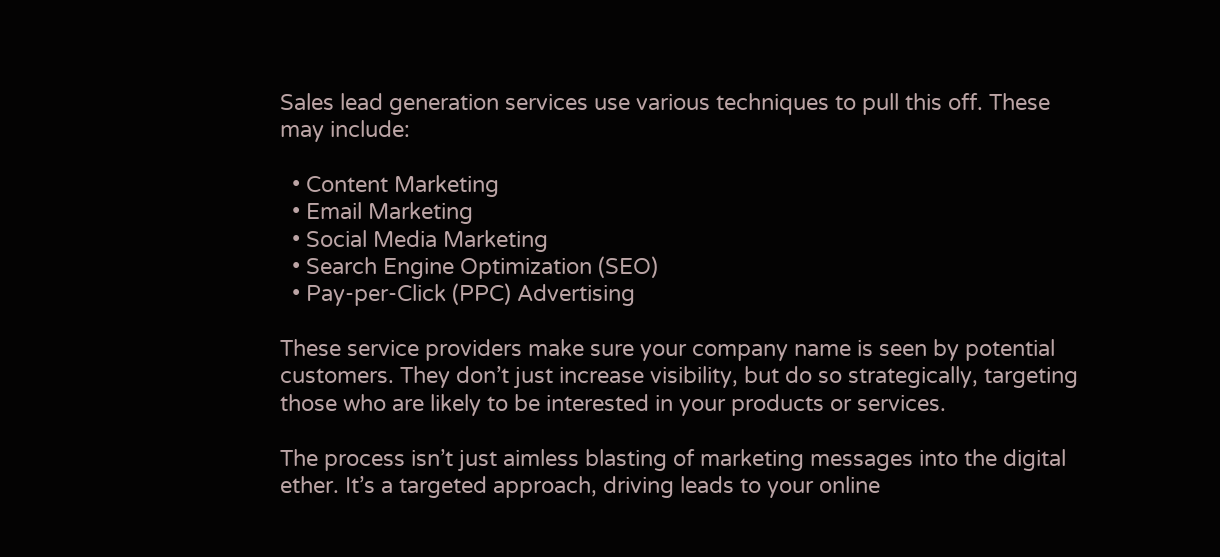Sales lead generation services use various techniques to pull this off. These may include:

  • Content Marketing
  • Email Marketing
  • Social Media Marketing
  • Search Engine Optimization (SEO)
  • Pay-per-Click (PPC) Advertising

These service providers make sure your company name is seen by potential customers. They don’t just increase visibility, but do so strategically, targeting those who are likely to be interested in your products or services.

The process isn’t just aimless blasting of marketing messages into the digital ether. It’s a targeted approach, driving leads to your online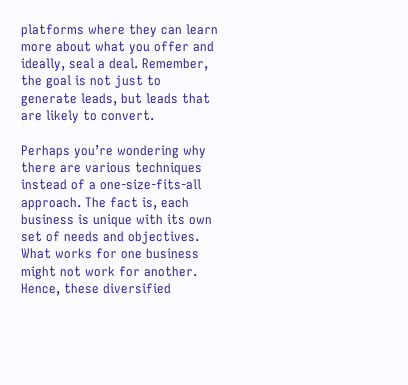platforms where they can learn more about what you offer and ideally, seal a deal. Remember, the goal is not just to generate leads, but leads that are likely to convert.

Perhaps you’re wondering why there are various techniques instead of a one-size-fits-all approach. The fact is, each business is unique with its own set of needs and objectives. What works for one business might not work for another. Hence, these diversified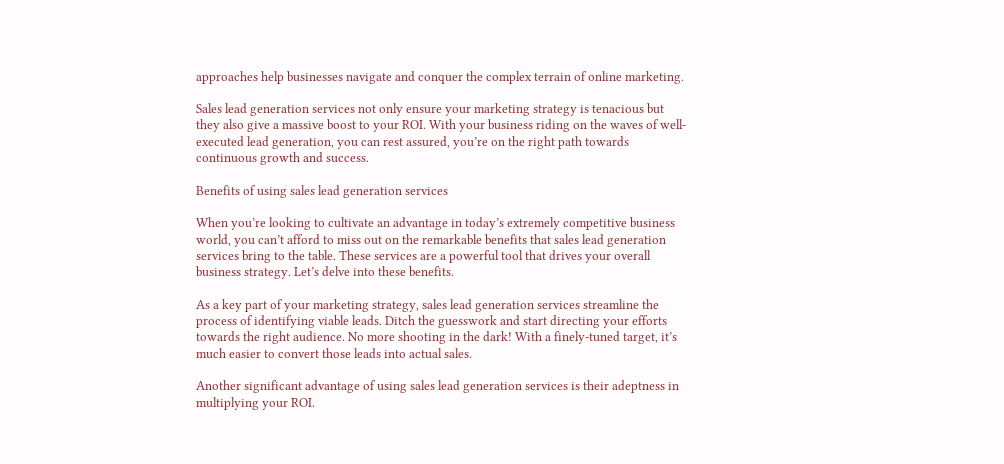approaches help businesses navigate and conquer the complex terrain of online marketing.

Sales lead generation services not only ensure your marketing strategy is tenacious but they also give a massive boost to your ROI. With your business riding on the waves of well-executed lead generation, you can rest assured, you’re on the right path towards continuous growth and success.

Benefits of using sales lead generation services

When you’re looking to cultivate an advantage in today’s extremely competitive business world, you can’t afford to miss out on the remarkable benefits that sales lead generation services bring to the table. These services are a powerful tool that drives your overall business strategy. Let’s delve into these benefits.

As a key part of your marketing strategy, sales lead generation services streamline the process of identifying viable leads. Ditch the guesswork and start directing your efforts towards the right audience. No more shooting in the dark! With a finely-tuned target, it’s much easier to convert those leads into actual sales.

Another significant advantage of using sales lead generation services is their adeptness in multiplying your ROI.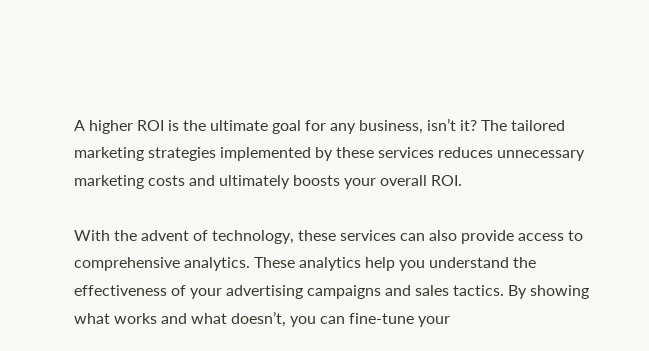A higher ROI is the ultimate goal for any business, isn’t it? The tailored marketing strategies implemented by these services reduces unnecessary marketing costs and ultimately boosts your overall ROI.

With the advent of technology, these services can also provide access to comprehensive analytics. These analytics help you understand the effectiveness of your advertising campaigns and sales tactics. By showing what works and what doesn’t, you can fine-tune your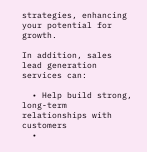strategies, enhancing your potential for growth.

In addition, sales lead generation services can:

  • Help build strong, long-term relationships with customers
  •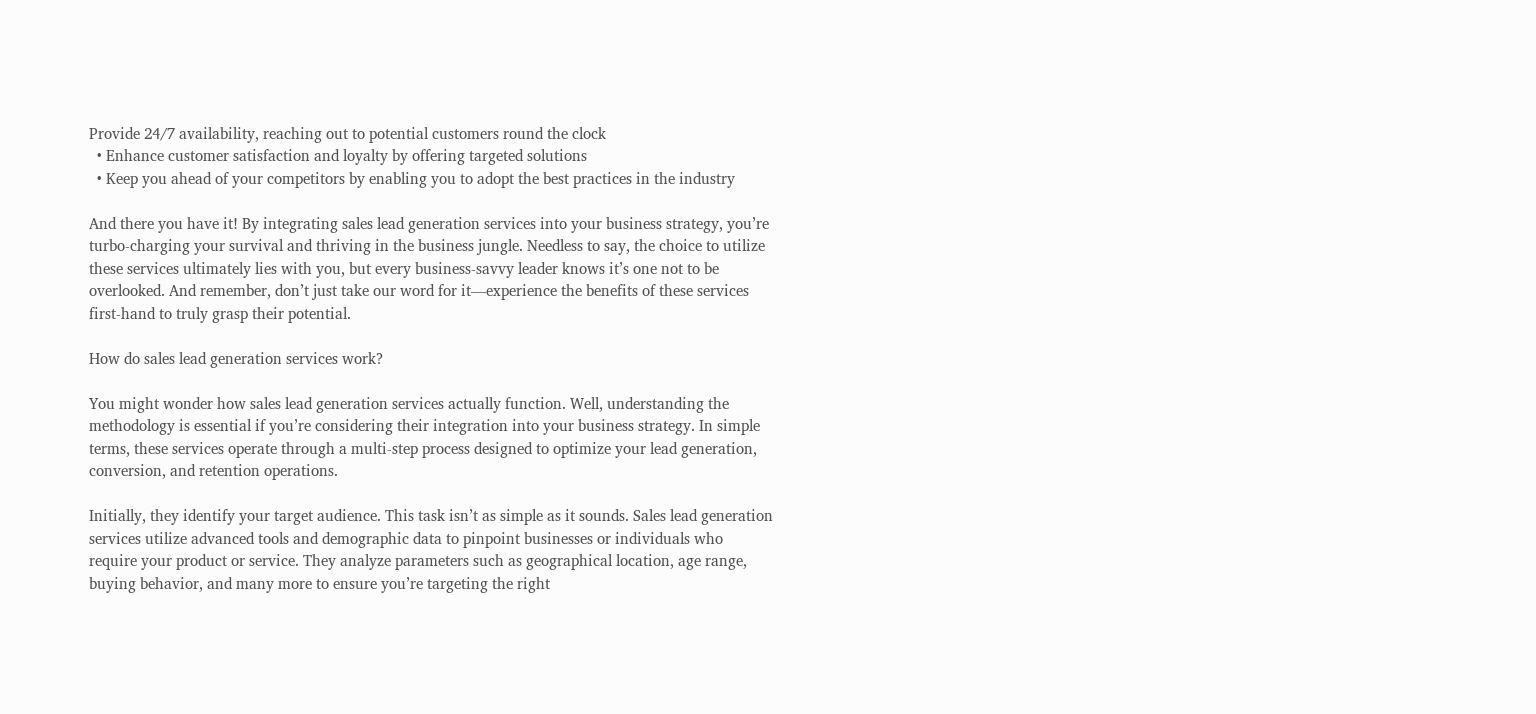Provide 24/7 availability, reaching out to potential customers round the clock
  • Enhance customer satisfaction and loyalty by offering targeted solutions
  • Keep you ahead of your competitors by enabling you to adopt the best practices in the industry

And there you have it! By integrating sales lead generation services into your business strategy, you’re turbo-charging your survival and thriving in the business jungle. Needless to say, the choice to utilize these services ultimately lies with you, but every business-savvy leader knows it’s one not to be overlooked. And remember, don’t just take our word for it—experience the benefits of these services first-hand to truly grasp their potential.

How do sales lead generation services work?

You might wonder how sales lead generation services actually function. Well, understanding the methodology is essential if you’re considering their integration into your business strategy. In simple terms, these services operate through a multi-step process designed to optimize your lead generation, conversion, and retention operations.

Initially, they identify your target audience. This task isn’t as simple as it sounds. Sales lead generation services utilize advanced tools and demographic data to pinpoint businesses or individuals who require your product or service. They analyze parameters such as geographical location, age range, buying behavior, and many more to ensure you’re targeting the right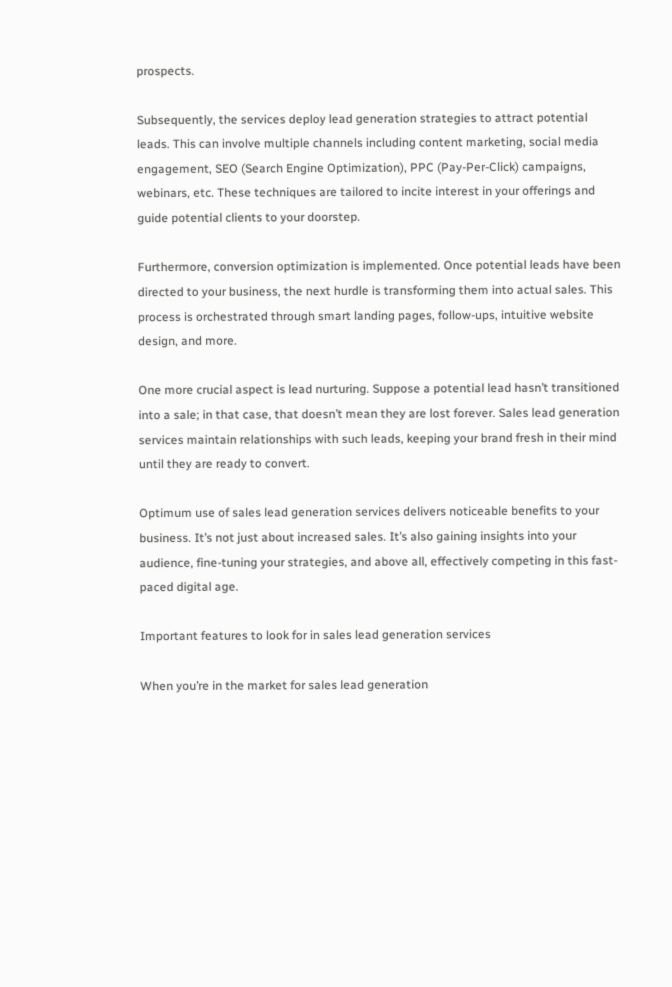prospects.

Subsequently, the services deploy lead generation strategies to attract potential leads. This can involve multiple channels including content marketing, social media engagement, SEO (Search Engine Optimization), PPC (Pay-Per-Click) campaigns, webinars, etc. These techniques are tailored to incite interest in your offerings and guide potential clients to your doorstep.

Furthermore, conversion optimization is implemented. Once potential leads have been directed to your business, the next hurdle is transforming them into actual sales. This process is orchestrated through smart landing pages, follow-ups, intuitive website design, and more.

One more crucial aspect is lead nurturing. Suppose a potential lead hasn’t transitioned into a sale; in that case, that doesn’t mean they are lost forever. Sales lead generation services maintain relationships with such leads, keeping your brand fresh in their mind until they are ready to convert.

Optimum use of sales lead generation services delivers noticeable benefits to your business. It’s not just about increased sales. It’s also gaining insights into your audience, fine-tuning your strategies, and above all, effectively competing in this fast-paced digital age.

Important features to look for in sales lead generation services

When you’re in the market for sales lead generation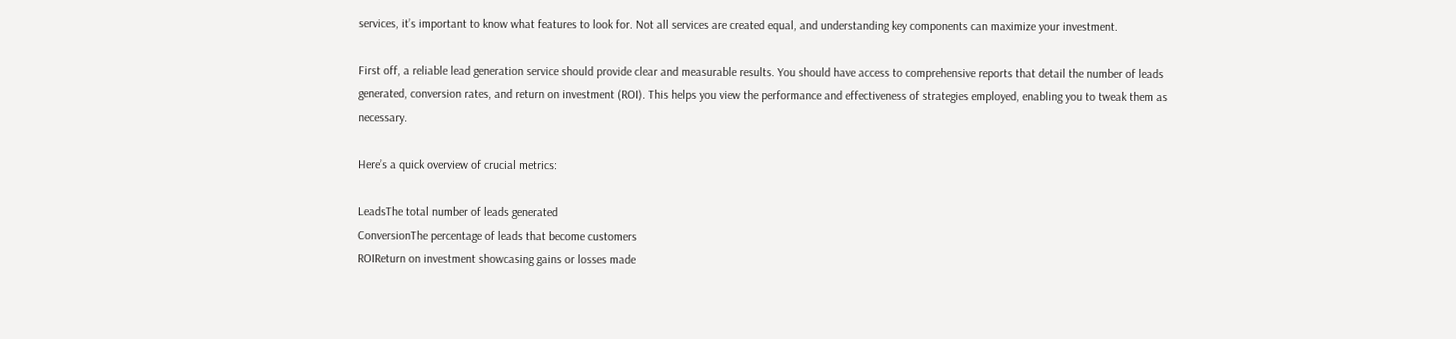services, it’s important to know what features to look for. Not all services are created equal, and understanding key components can maximize your investment.

First off, a reliable lead generation service should provide clear and measurable results. You should have access to comprehensive reports that detail the number of leads generated, conversion rates, and return on investment (ROI). This helps you view the performance and effectiveness of strategies employed, enabling you to tweak them as necessary.

Here’s a quick overview of crucial metrics:

LeadsThe total number of leads generated
ConversionThe percentage of leads that become customers
ROIReturn on investment showcasing gains or losses made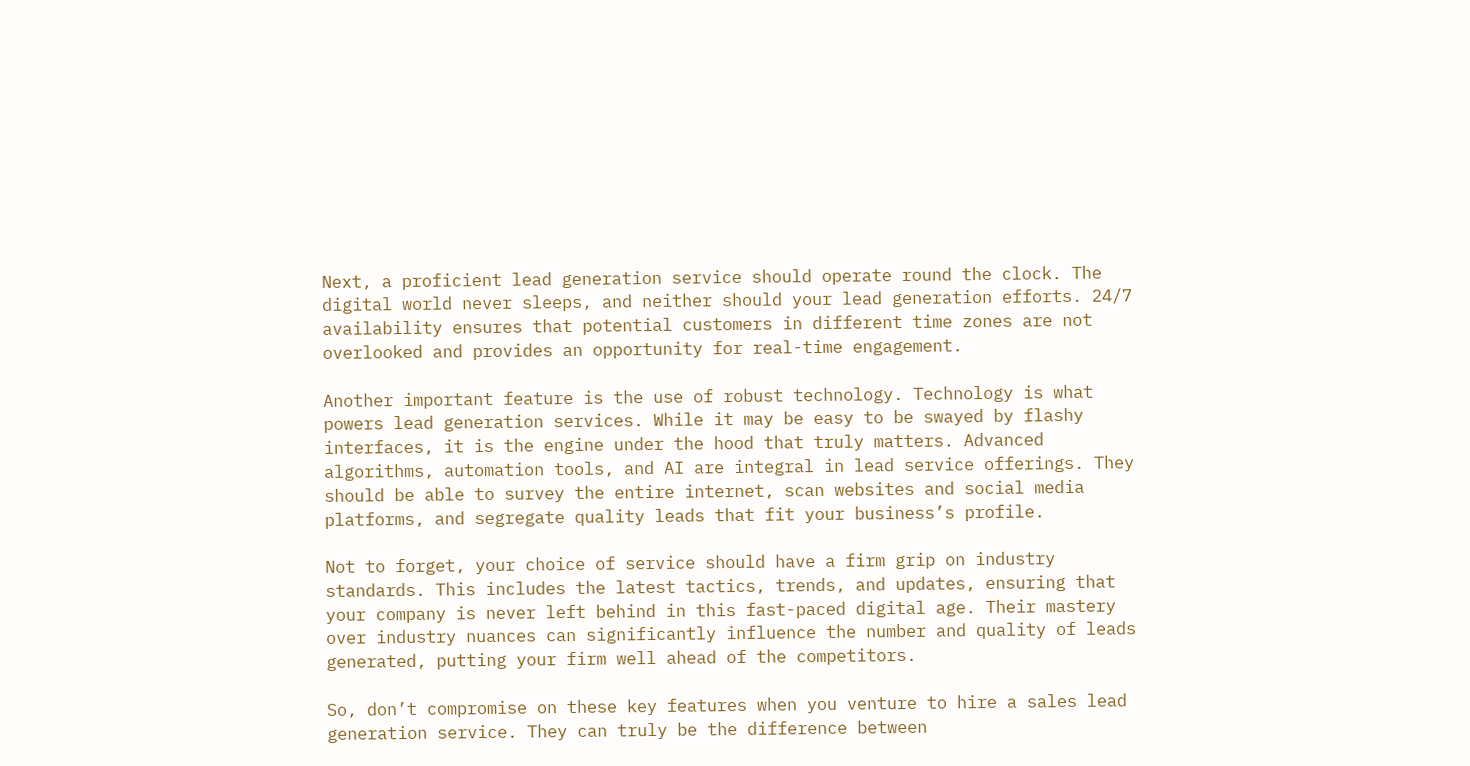Next, a proficient lead generation service should operate round the clock. The digital world never sleeps, and neither should your lead generation efforts. 24/7 availability ensures that potential customers in different time zones are not overlooked and provides an opportunity for real-time engagement.

Another important feature is the use of robust technology. Technology is what powers lead generation services. While it may be easy to be swayed by flashy interfaces, it is the engine under the hood that truly matters. Advanced algorithms, automation tools, and AI are integral in lead service offerings. They should be able to survey the entire internet, scan websites and social media platforms, and segregate quality leads that fit your business’s profile.

Not to forget, your choice of service should have a firm grip on industry standards. This includes the latest tactics, trends, and updates, ensuring that your company is never left behind in this fast-paced digital age. Their mastery over industry nuances can significantly influence the number and quality of leads generated, putting your firm well ahead of the competitors.

So, don’t compromise on these key features when you venture to hire a sales lead generation service. They can truly be the difference between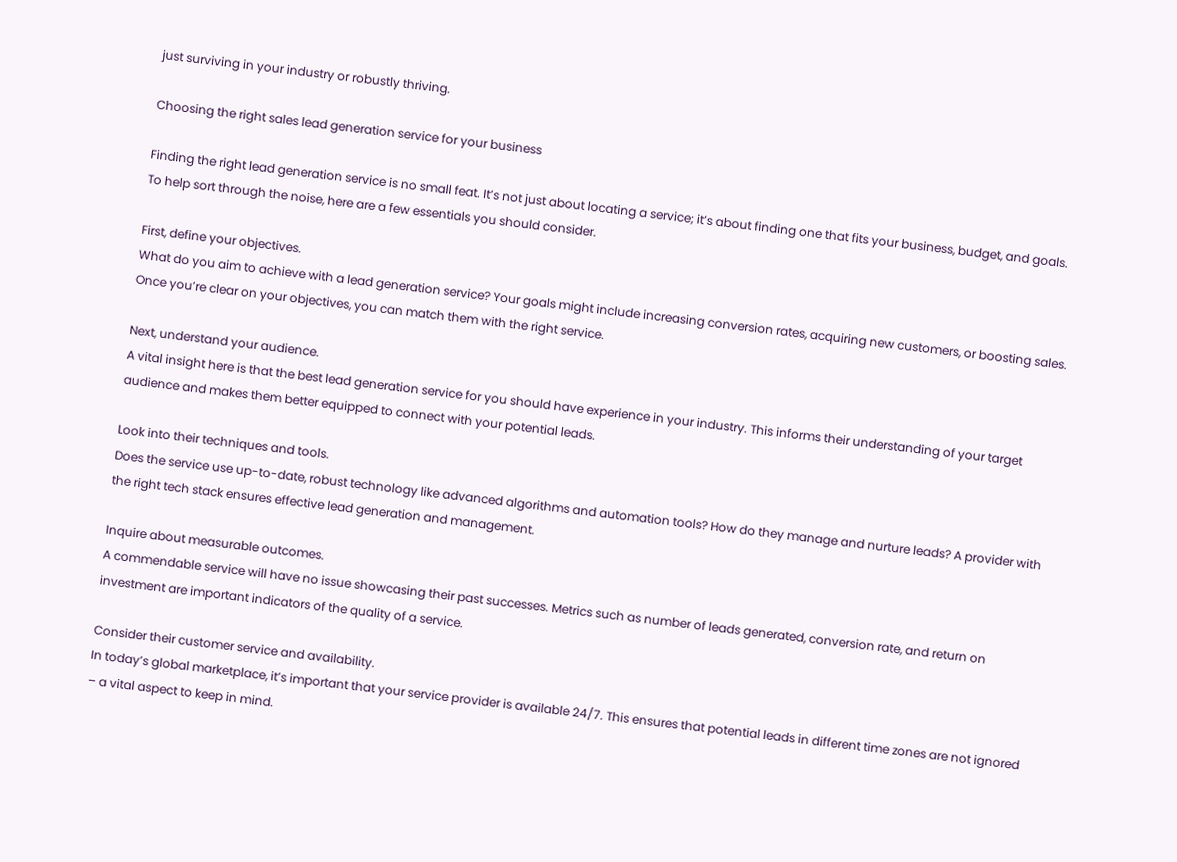just surviving in your industry or robustly thriving.

Choosing the right sales lead generation service for your business

Finding the right lead generation service is no small feat. It’s not just about locating a service; it’s about finding one that fits your business, budget, and goals. To help sort through the noise, here are a few essentials you should consider.

First, define your objectives.
What do you aim to achieve with a lead generation service? Your goals might include increasing conversion rates, acquiring new customers, or boosting sales. Once you’re clear on your objectives, you can match them with the right service.

Next, understand your audience.
A vital insight here is that the best lead generation service for you should have experience in your industry. This informs their understanding of your target audience and makes them better equipped to connect with your potential leads.

Look into their techniques and tools.
Does the service use up-to-date, robust technology like advanced algorithms and automation tools? How do they manage and nurture leads? A provider with the right tech stack ensures effective lead generation and management.

Inquire about measurable outcomes.
A commendable service will have no issue showcasing their past successes. Metrics such as number of leads generated, conversion rate, and return on investment are important indicators of the quality of a service.

Consider their customer service and availability.
In today’s global marketplace, it’s important that your service provider is available 24/7. This ensures that potential leads in different time zones are not ignored – a vital aspect to keep in mind.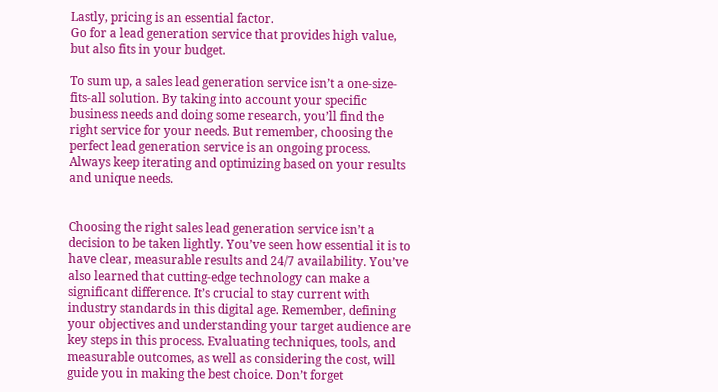Lastly, pricing is an essential factor.
Go for a lead generation service that provides high value, but also fits in your budget.

To sum up, a sales lead generation service isn’t a one-size-fits-all solution. By taking into account your specific business needs and doing some research, you’ll find the right service for your needs. But remember, choosing the perfect lead generation service is an ongoing process. Always keep iterating and optimizing based on your results and unique needs.


Choosing the right sales lead generation service isn’t a decision to be taken lightly. You’ve seen how essential it is to have clear, measurable results and 24/7 availability. You’ve also learned that cutting-edge technology can make a significant difference. It’s crucial to stay current with industry standards in this digital age. Remember, defining your objectives and understanding your target audience are key steps in this process. Evaluating techniques, tools, and measurable outcomes, as well as considering the cost, will guide you in making the best choice. Don’t forget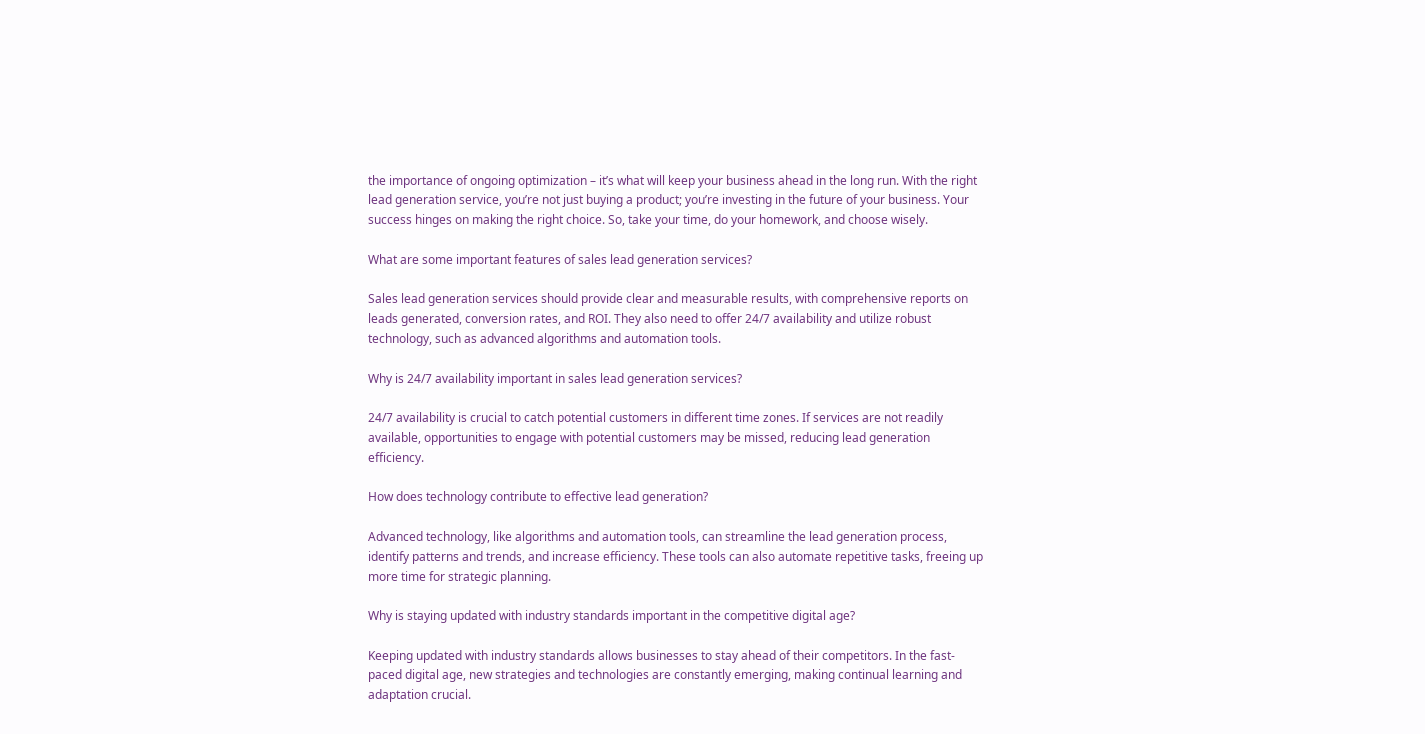the importance of ongoing optimization – it’s what will keep your business ahead in the long run. With the right lead generation service, you’re not just buying a product; you’re investing in the future of your business. Your success hinges on making the right choice. So, take your time, do your homework, and choose wisely.

What are some important features of sales lead generation services?

Sales lead generation services should provide clear and measurable results, with comprehensive reports on leads generated, conversion rates, and ROI. They also need to offer 24/7 availability and utilize robust technology, such as advanced algorithms and automation tools.

Why is 24/7 availability important in sales lead generation services?

24/7 availability is crucial to catch potential customers in different time zones. If services are not readily available, opportunities to engage with potential customers may be missed, reducing lead generation efficiency.

How does technology contribute to effective lead generation?

Advanced technology, like algorithms and automation tools, can streamline the lead generation process, identify patterns and trends, and increase efficiency. These tools can also automate repetitive tasks, freeing up more time for strategic planning.

Why is staying updated with industry standards important in the competitive digital age?

Keeping updated with industry standards allows businesses to stay ahead of their competitors. In the fast-paced digital age, new strategies and technologies are constantly emerging, making continual learning and adaptation crucial.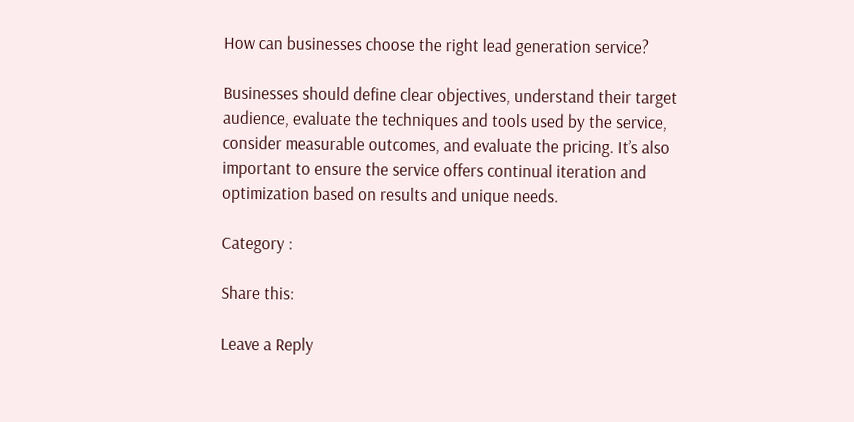How can businesses choose the right lead generation service?

Businesses should define clear objectives, understand their target audience, evaluate the techniques and tools used by the service, consider measurable outcomes, and evaluate the pricing. It’s also important to ensure the service offers continual iteration and optimization based on results and unique needs.

Category :

Share this:

Leave a Reply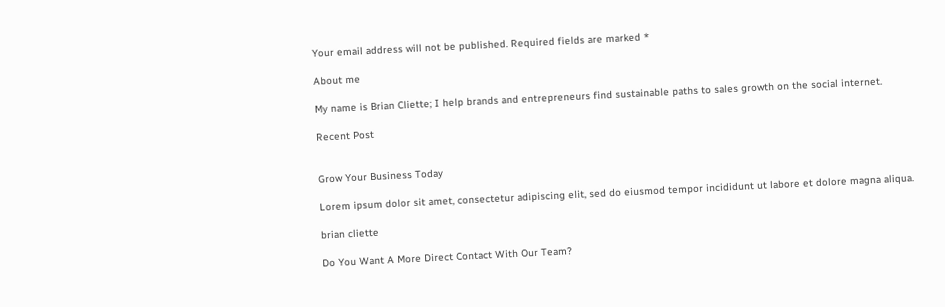Your email address will not be published. Required fields are marked *

About me

My name is Brian Cliette; I help brands and entrepreneurs find sustainable paths to sales growth on the social internet.

Recent Post


Grow Your Business Today

Lorem ipsum dolor sit amet, consectetur adipiscing elit, sed do eiusmod tempor incididunt ut labore et dolore magna aliqua.

brian cliette

Do You Want A More Direct Contact With Our Team?